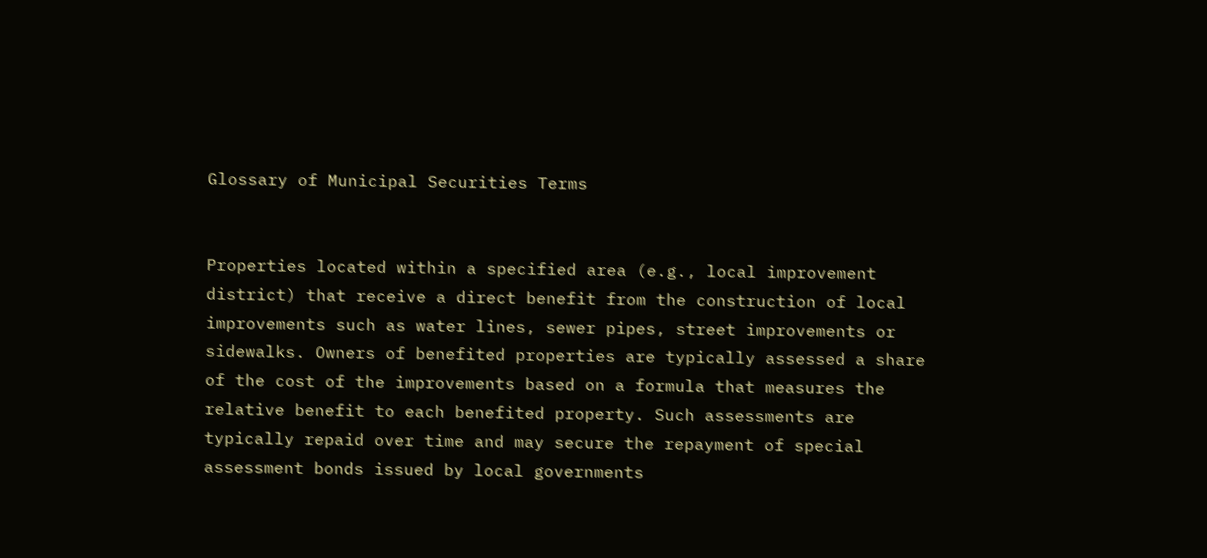Glossary of Municipal Securities Terms


Properties located within a specified area (e.g., local improvement district) that receive a direct benefit from the construction of local improvements such as water lines, sewer pipes, street improvements or sidewalks. Owners of benefited properties are typically assessed a share of the cost of the improvements based on a formula that measures the relative benefit to each benefited property. Such assessments are typically repaid over time and may secure the repayment of special assessment bonds issued by local governments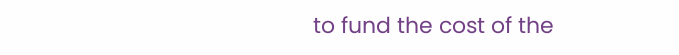to fund the cost of the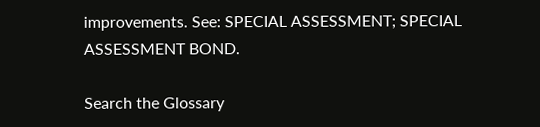improvements. See: SPECIAL ASSESSMENT; SPECIAL ASSESSMENT BOND.

Search the Glossary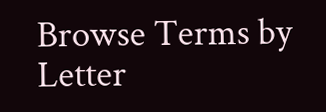Browse Terms by Letter